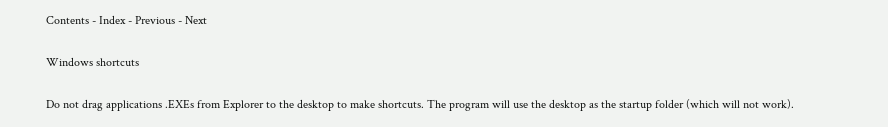Contents - Index - Previous - Next

Windows shortcuts

Do not drag applications .EXEs from Explorer to the desktop to make shortcuts. The program will use the desktop as the startup folder (which will not work).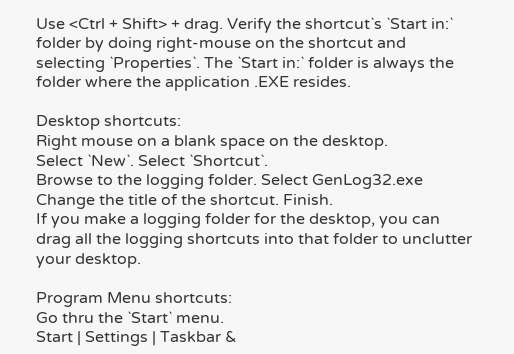Use <Ctrl + Shift> + drag. Verify the shortcut`s `Start in:` folder by doing right-mouse on the shortcut and selecting `Properties`. The `Start in:` folder is always the folder where the application .EXE resides.

Desktop shortcuts:
Right mouse on a blank space on the desktop.
Select `New`. Select `Shortcut`.
Browse to the logging folder. Select GenLog32.exe
Change the title of the shortcut. Finish.
If you make a logging folder for the desktop, you can drag all the logging shortcuts into that folder to unclutter your desktop.

Program Menu shortcuts:
Go thru the `Start` menu.
Start | Settings | Taskbar &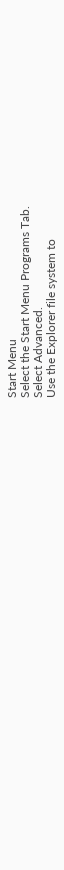Start Menu
Select the Start Menu Programs Tab.
Select Advanced.
Use the Explorer file system to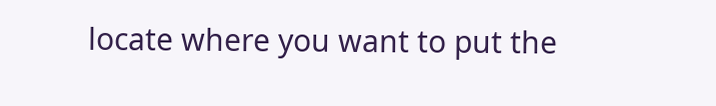locate where you want to put the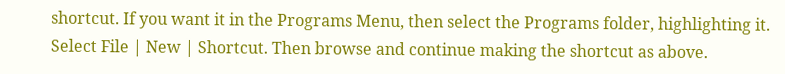shortcut. If you want it in the Programs Menu, then select the Programs folder, highlighting it.
Select File | New | Shortcut. Then browse and continue making the shortcut as above.